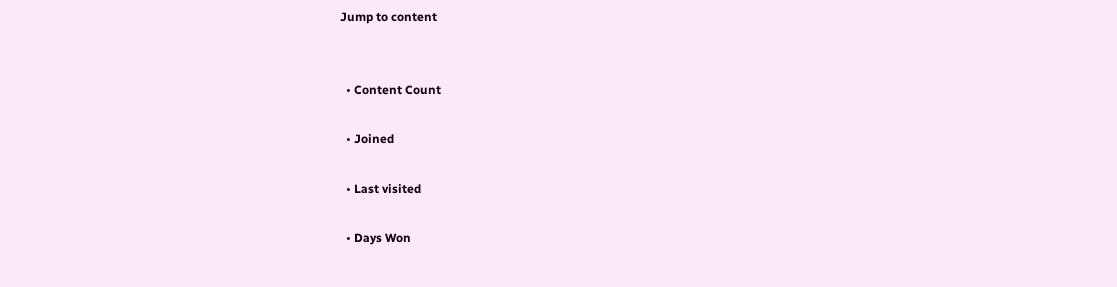Jump to content


  • Content Count

  • Joined

  • Last visited

  • Days Won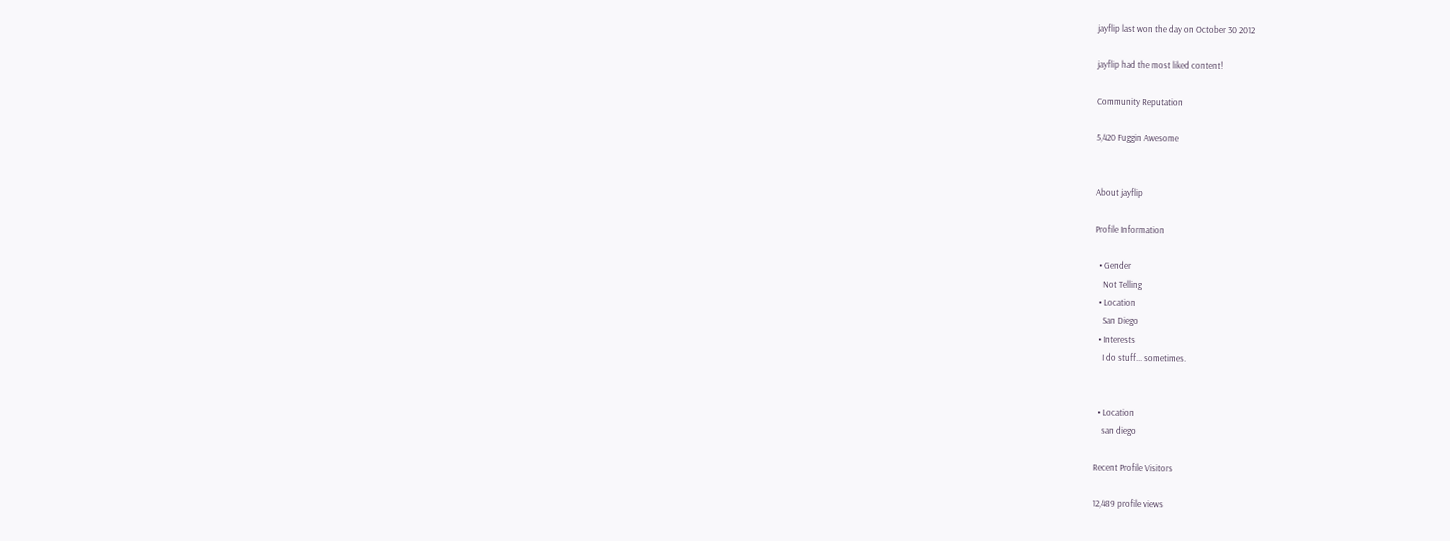jayflip last won the day on October 30 2012

jayflip had the most liked content!

Community Reputation

5,420 Fuggin Awesome


About jayflip

Profile Information

  • Gender
    Not Telling
  • Location
    San Diego
  • Interests
    I do stuff... sometimes.


  • Location
    san diego

Recent Profile Visitors

12,489 profile views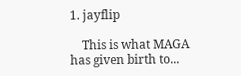1. jayflip

    This is what MAGA has given birth to...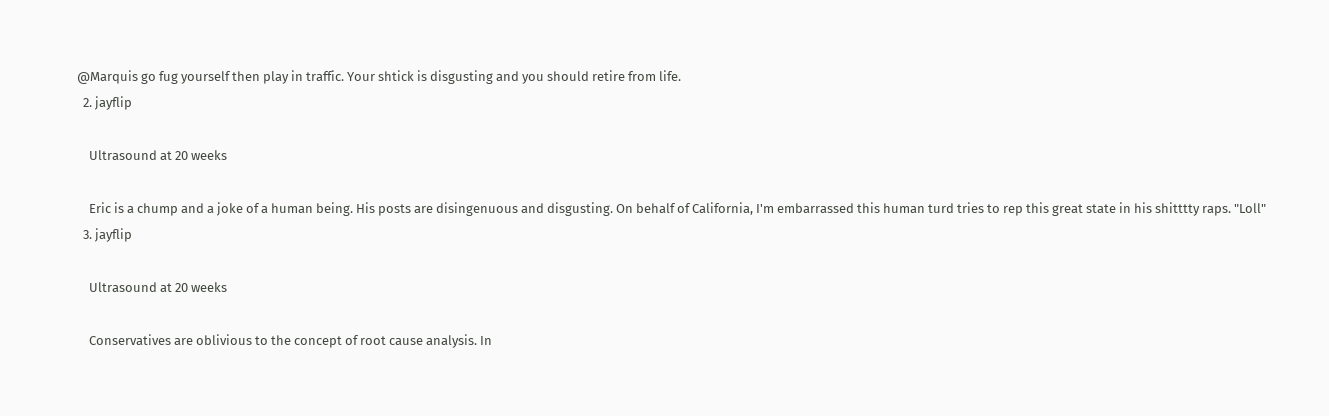@Marquis go fug yourself then play in traffic. Your shtick is disgusting and you should retire from life.
  2. jayflip

    Ultrasound at 20 weeks

    Eric is a chump and a joke of a human being. His posts are disingenuous and disgusting. On behalf of California, I'm embarrassed this human turd tries to rep this great state in his shitttty raps. "Loll"
  3. jayflip

    Ultrasound at 20 weeks

    Conservatives are oblivious to the concept of root cause analysis. In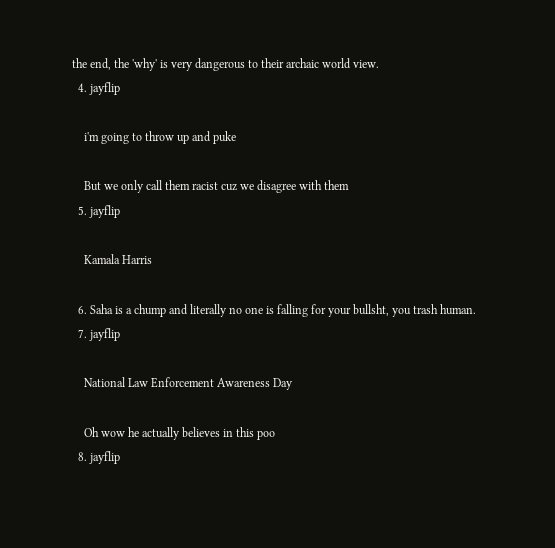the end, the 'why' is very dangerous to their archaic world view.
  4. jayflip

    i'm going to throw up and puke

    But we only call them racist cuz we disagree with them
  5. jayflip

    Kamala Harris

  6. Saha is a chump and literally no one is falling for your bullsht, you trash human.
  7. jayflip

    National Law Enforcement Awareness Day

    Oh wow he actually believes in this poo
  8. jayflip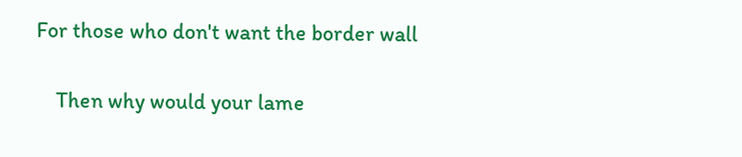For those who don't want the border wall

    Then why would your lame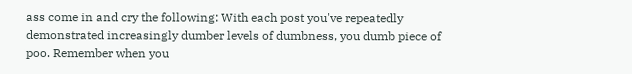ass come in and cry the following: With each post you've repeatedly demonstrated increasingly dumber levels of dumbness, you dumb piece of poo. Remember when you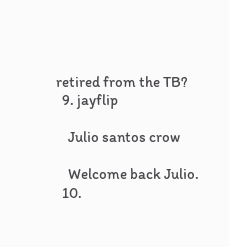retired from the TB?
  9. jayflip

    Julio santos crow

    Welcome back Julio.
  10.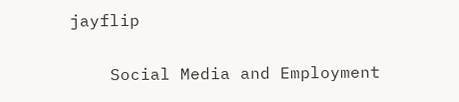jayflip

    Social Media and Employment